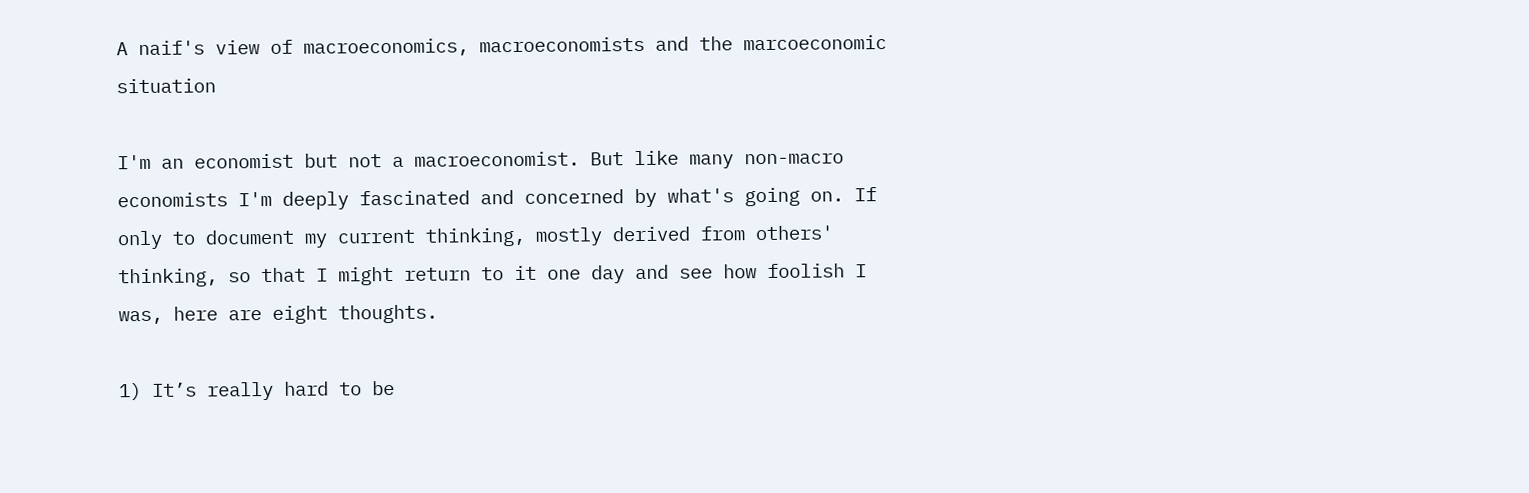A naif's view of macroeconomics, macroeconomists and the marcoeconomic situation

I'm an economist but not a macroeconomist. But like many non-macro economists I'm deeply fascinated and concerned by what's going on. If only to document my current thinking, mostly derived from others' thinking, so that I might return to it one day and see how foolish I was, here are eight thoughts.

1) It’s really hard to be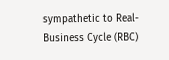sympathetic to Real-Business Cycle (RBC)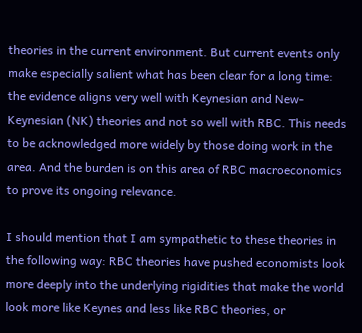theories in the current environment. But current events only make especially salient what has been clear for a long time: the evidence aligns very well with Keynesian and New-Keynesian (NK) theories and not so well with RBC. This needs to be acknowledged more widely by those doing work in the area. And the burden is on this area of RBC macroeconomics to prove its ongoing relevance.

I should mention that I am sympathetic to these theories in the following way: RBC theories have pushed economists look more deeply into the underlying rigidities that make the world look more like Keynes and less like RBC theories, or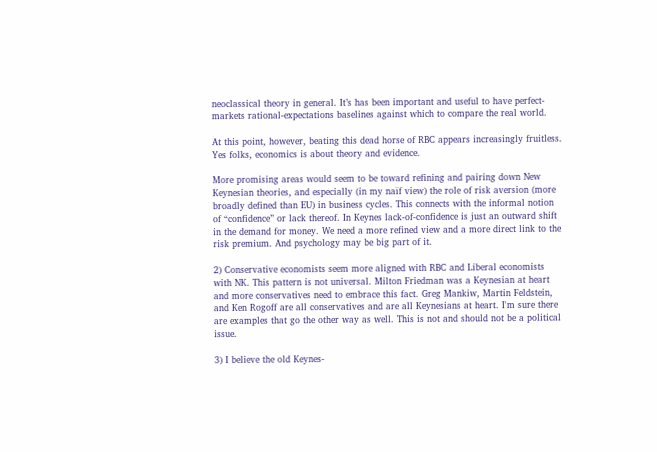neoclassical theory in general. It’s has been important and useful to have perfect-markets rational-expectations baselines against which to compare the real world.

At this point, however, beating this dead horse of RBC appears increasingly fruitless. Yes folks, economics is about theory and evidence.

More promising areas would seem to be toward refining and pairing down New Keynesian theories, and especially (in my naïf view) the role of risk aversion (more broadly defined than EU) in business cycles. This connects with the informal notion of “confidence” or lack thereof. In Keynes lack-of-confidence is just an outward shift in the demand for money. We need a more refined view and a more direct link to the risk premium. And psychology may be big part of it.

2) Conservative economists seem more aligned with RBC and Liberal economists with NK. This pattern is not universal. Milton Friedman was a Keynesian at heart and more conservatives need to embrace this fact. Greg Mankiw, Martin Feldstein, and Ken Rogoff are all conservatives and are all Keynesians at heart. I'm sure there are examples that go the other way as well. This is not and should not be a political issue.

3) I believe the old Keynes-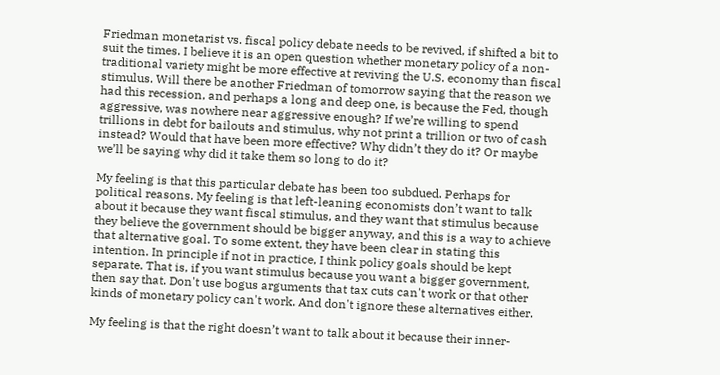Friedman monetarist vs. fiscal policy debate needs to be revived, if shifted a bit to suit the times. I believe it is an open question whether monetary policy of a non-traditional variety might be more effective at reviving the U.S. economy than fiscal stimulus. Will there be another Friedman of tomorrow saying that the reason we had this recession, and perhaps a long and deep one, is because the Fed, though aggressive, was nowhere near aggressive enough? If we’re willing to spend trillions in debt for bailouts and stimulus, why not print a trillion or two of cash instead? Would that have been more effective? Why didn’t they do it? Or maybe we’ll be saying why did it take them so long to do it?

My feeling is that this particular debate has been too subdued. Perhaps for political reasons. My feeling is that left-leaning economists don’t want to talk about it because they want fiscal stimulus, and they want that stimulus because they believe the government should be bigger anyway, and this is a way to achieve that alternative goal. To some extent, they have been clear in stating this intention. In principle if not in practice, I think policy goals should be kept separate. That is, if you want stimulus because you want a bigger government, then say that. Don't use bogus arguments that tax cuts can't work or that other kinds of monetary policy can't work. And don't ignore these alternatives either.

My feeling is that the right doesn’t want to talk about it because their inner-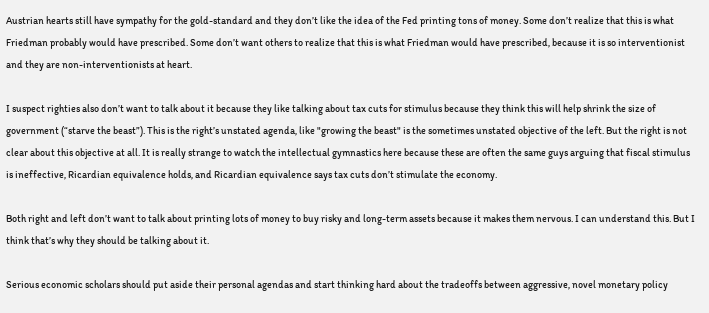Austrian hearts still have sympathy for the gold-standard and they don’t like the idea of the Fed printing tons of money. Some don’t realize that this is what Friedman probably would have prescribed. Some don’t want others to realize that this is what Friedman would have prescribed, because it is so interventionist and they are non-interventionists at heart.

I suspect righties also don’t want to talk about it because they like talking about tax cuts for stimulus because they think this will help shrink the size of government (“starve the beast”). This is the right’s unstated agenda, like "growing the beast" is the sometimes unstated objective of the left. But the right is not clear about this objective at all. It is really strange to watch the intellectual gymnastics here because these are often the same guys arguing that fiscal stimulus is ineffective, Ricardian equivalence holds, and Ricardian equivalence says tax cuts don’t stimulate the economy.

Both right and left don’t want to talk about printing lots of money to buy risky and long-term assets because it makes them nervous. I can understand this. But I think that’s why they should be talking about it.

Serious economic scholars should put aside their personal agendas and start thinking hard about the tradeoffs between aggressive, novel monetary policy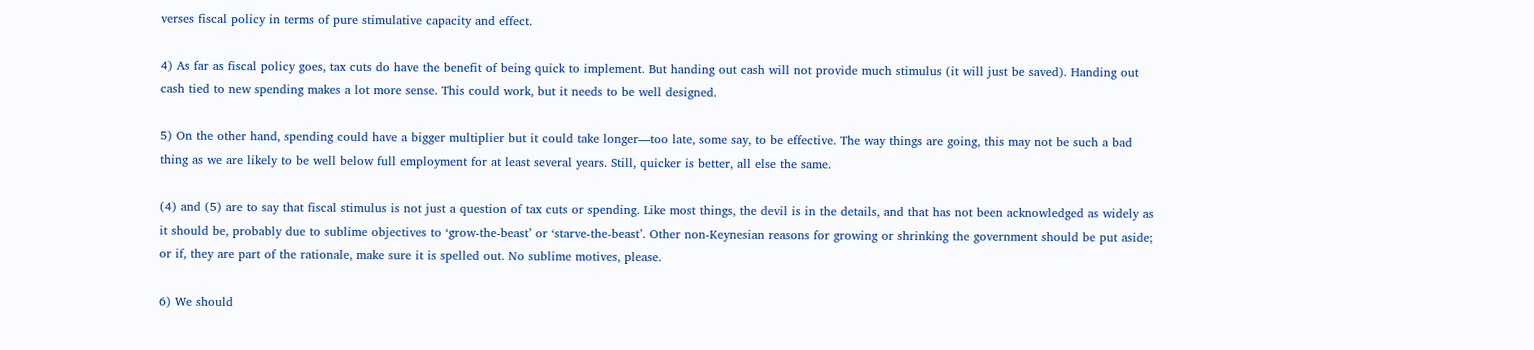verses fiscal policy in terms of pure stimulative capacity and effect.

4) As far as fiscal policy goes, tax cuts do have the benefit of being quick to implement. But handing out cash will not provide much stimulus (it will just be saved). Handing out cash tied to new spending makes a lot more sense. This could work, but it needs to be well designed.

5) On the other hand, spending could have a bigger multiplier but it could take longer—too late, some say, to be effective. The way things are going, this may not be such a bad thing as we are likely to be well below full employment for at least several years. Still, quicker is better, all else the same.

(4) and (5) are to say that fiscal stimulus is not just a question of tax cuts or spending. Like most things, the devil is in the details, and that has not been acknowledged as widely as it should be, probably due to sublime objectives to ‘grow-the-beast’ or ‘starve-the-beast’. Other non-Keynesian reasons for growing or shrinking the government should be put aside; or if, they are part of the rationale, make sure it is spelled out. No sublime motives, please.

6) We should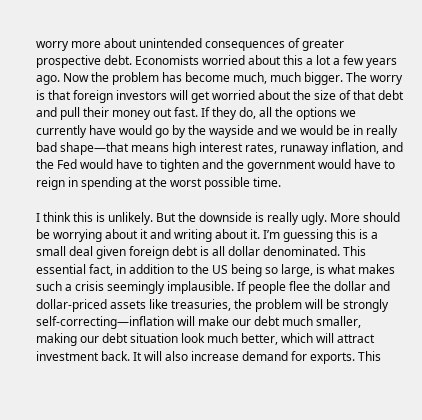worry more about unintended consequences of greater prospective debt. Economists worried about this a lot a few years ago. Now the problem has become much, much bigger. The worry is that foreign investors will get worried about the size of that debt and pull their money out fast. If they do, all the options we currently have would go by the wayside and we would be in really bad shape—that means high interest rates, runaway inflation, and the Fed would have to tighten and the government would have to reign in spending at the worst possible time.

I think this is unlikely. But the downside is really ugly. More should be worrying about it and writing about it. I’m guessing this is a small deal given foreign debt is all dollar denominated. This essential fact, in addition to the US being so large, is what makes such a crisis seemingly implausible. If people flee the dollar and dollar-priced assets like treasuries, the problem will be strongly self-correcting—inflation will make our debt much smaller, making our debt situation look much better, which will attract investment back. It will also increase demand for exports. This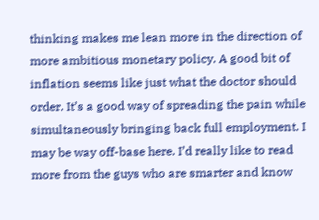thinking makes me lean more in the direction of more ambitious monetary policy. A good bit of inflation seems like just what the doctor should order. It’s a good way of spreading the pain while simultaneously bringing back full employment. I may be way off-base here. I’d really like to read more from the guys who are smarter and know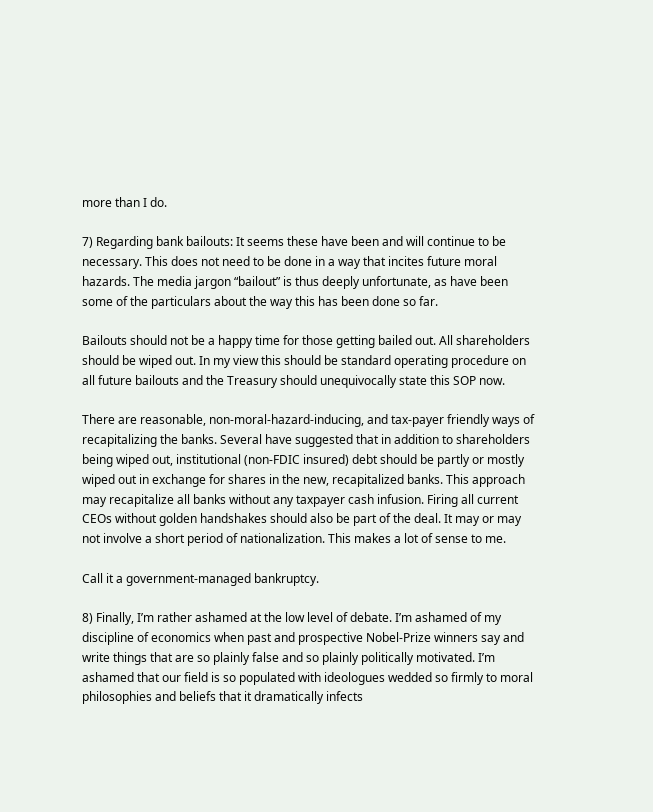more than I do.

7) Regarding bank bailouts: It seems these have been and will continue to be necessary. This does not need to be done in a way that incites future moral hazards. The media jargon “bailout” is thus deeply unfortunate, as have been some of the particulars about the way this has been done so far.

Bailouts should not be a happy time for those getting bailed out. All shareholders should be wiped out. In my view this should be standard operating procedure on all future bailouts and the Treasury should unequivocally state this SOP now.

There are reasonable, non-moral-hazard-inducing, and tax-payer friendly ways of recapitalizing the banks. Several have suggested that in addition to shareholders being wiped out, institutional (non-FDIC insured) debt should be partly or mostly wiped out in exchange for shares in the new, recapitalized banks. This approach may recapitalize all banks without any taxpayer cash infusion. Firing all current CEOs without golden handshakes should also be part of the deal. It may or may not involve a short period of nationalization. This makes a lot of sense to me.

Call it a government-managed bankruptcy.

8) Finally, I’m rather ashamed at the low level of debate. I’m ashamed of my discipline of economics when past and prospective Nobel-Prize winners say and write things that are so plainly false and so plainly politically motivated. I’m ashamed that our field is so populated with ideologues wedded so firmly to moral philosophies and beliefs that it dramatically infects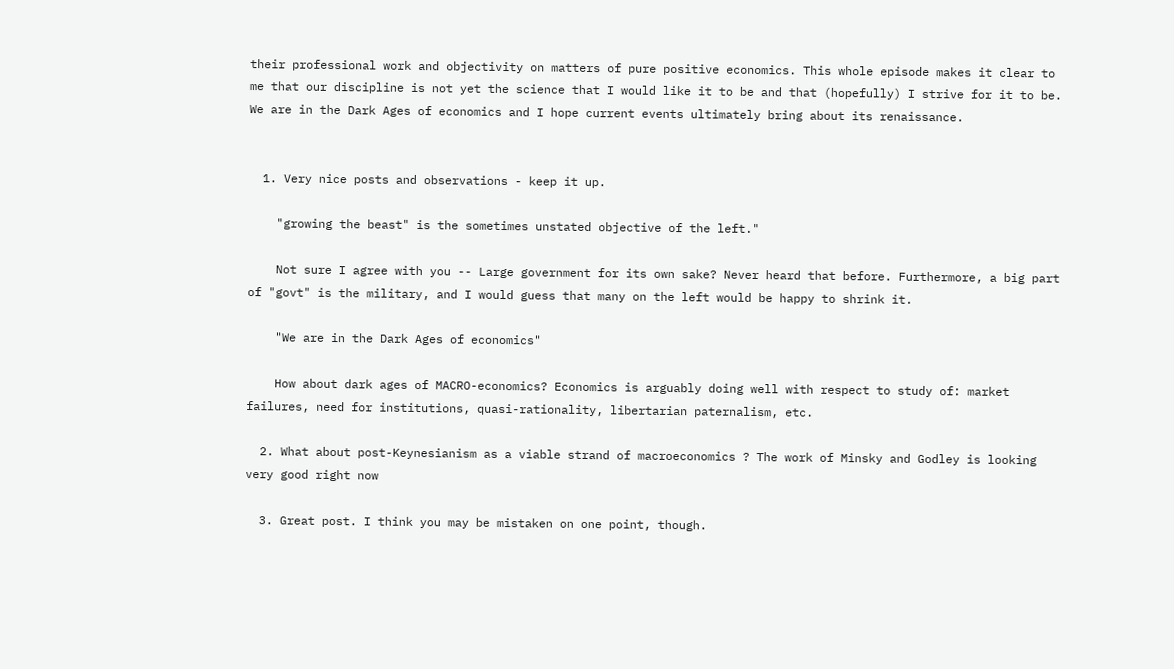their professional work and objectivity on matters of pure positive economics. This whole episode makes it clear to me that our discipline is not yet the science that I would like it to be and that (hopefully) I strive for it to be. We are in the Dark Ages of economics and I hope current events ultimately bring about its renaissance.


  1. Very nice posts and observations - keep it up.

    "growing the beast" is the sometimes unstated objective of the left."

    Not sure I agree with you -- Large government for its own sake? Never heard that before. Furthermore, a big part of "govt" is the military, and I would guess that many on the left would be happy to shrink it.

    "We are in the Dark Ages of economics"

    How about dark ages of MACRO-economics? Economics is arguably doing well with respect to study of: market failures, need for institutions, quasi-rationality, libertarian paternalism, etc.

  2. What about post-Keynesianism as a viable strand of macroeconomics ? The work of Minsky and Godley is looking very good right now

  3. Great post. I think you may be mistaken on one point, though.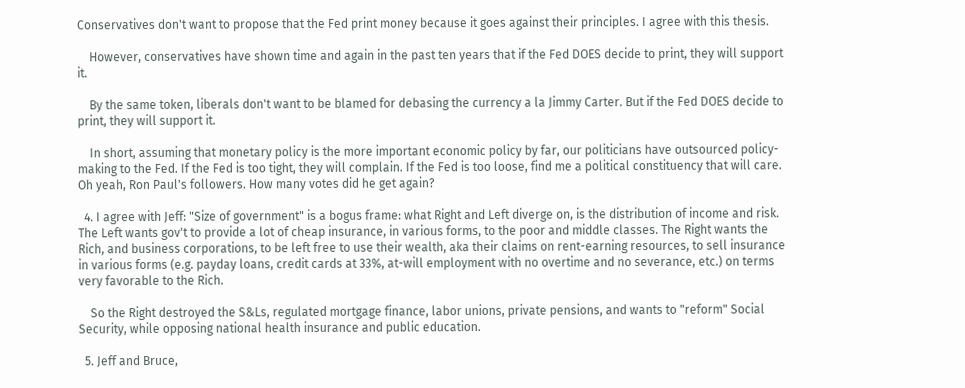Conservatives don't want to propose that the Fed print money because it goes against their principles. I agree with this thesis.

    However, conservatives have shown time and again in the past ten years that if the Fed DOES decide to print, they will support it.

    By the same token, liberals don't want to be blamed for debasing the currency a la Jimmy Carter. But if the Fed DOES decide to print, they will support it.

    In short, assuming that monetary policy is the more important economic policy by far, our politicians have outsourced policy-making to the Fed. If the Fed is too tight, they will complain. If the Fed is too loose, find me a political constituency that will care. Oh yeah, Ron Paul's followers. How many votes did he get again?

  4. I agree with Jeff: "Size of government" is a bogus frame: what Right and Left diverge on, is the distribution of income and risk. The Left wants gov't to provide a lot of cheap insurance, in various forms, to the poor and middle classes. The Right wants the Rich, and business corporations, to be left free to use their wealth, aka their claims on rent-earning resources, to sell insurance in various forms (e.g. payday loans, credit cards at 33%, at-will employment with no overtime and no severance, etc.) on terms very favorable to the Rich.

    So the Right destroyed the S&Ls, regulated mortgage finance, labor unions, private pensions, and wants to "reform" Social Security, while opposing national health insurance and public education.

  5. Jeff and Bruce,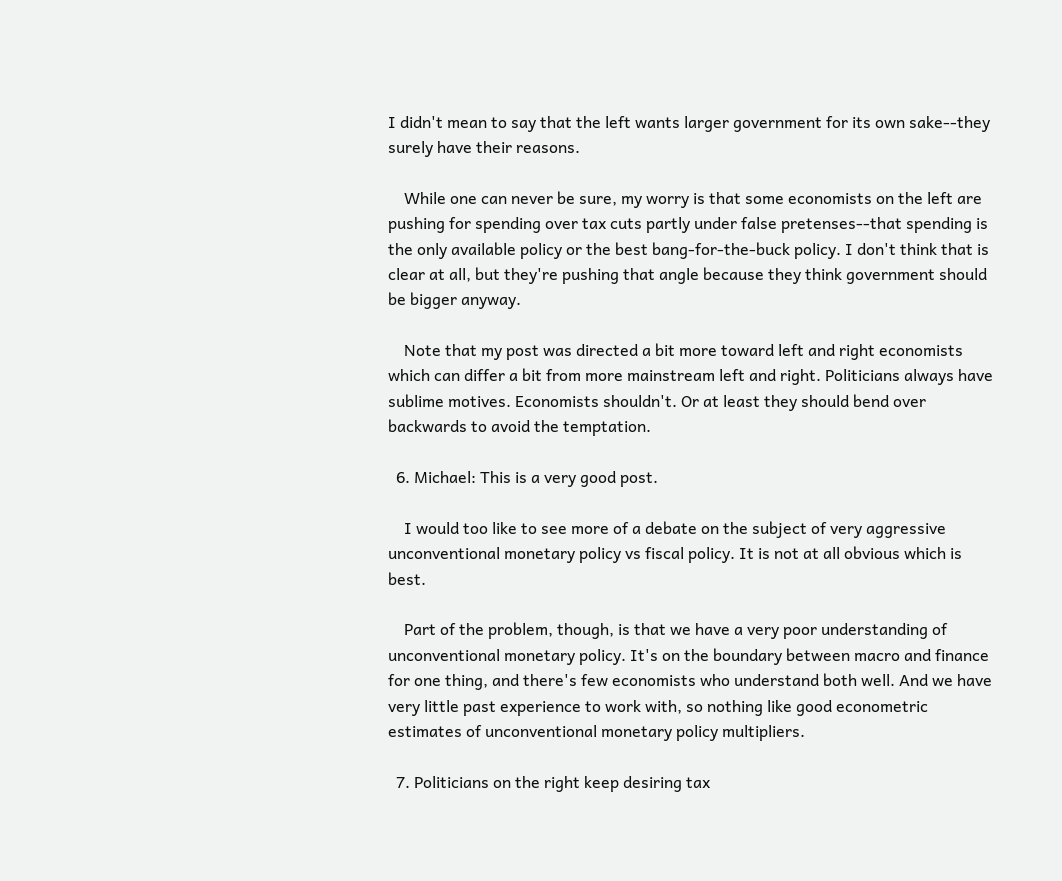I didn't mean to say that the left wants larger government for its own sake--they surely have their reasons.

    While one can never be sure, my worry is that some economists on the left are pushing for spending over tax cuts partly under false pretenses--that spending is the only available policy or the best bang-for-the-buck policy. I don't think that is clear at all, but they're pushing that angle because they think government should be bigger anyway.

    Note that my post was directed a bit more toward left and right economists which can differ a bit from more mainstream left and right. Politicians always have sublime motives. Economists shouldn't. Or at least they should bend over backwards to avoid the temptation.

  6. Michael: This is a very good post.

    I would too like to see more of a debate on the subject of very aggressive unconventional monetary policy vs fiscal policy. It is not at all obvious which is best.

    Part of the problem, though, is that we have a very poor understanding of unconventional monetary policy. It's on the boundary between macro and finance for one thing, and there's few economists who understand both well. And we have very little past experience to work with, so nothing like good econometric estimates of unconventional monetary policy multipliers.

  7. Politicians on the right keep desiring tax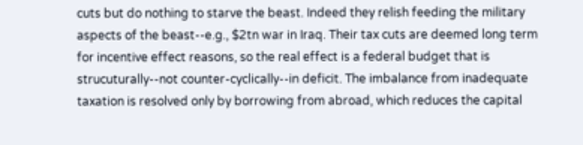cuts but do nothing to starve the beast. Indeed they relish feeding the military aspects of the beast--e.g., $2tn war in Iraq. Their tax cuts are deemed long term for incentive effect reasons, so the real effect is a federal budget that is strucuturally--not counter-cyclically--in deficit. The imbalance from inadequate taxation is resolved only by borrowing from abroad, which reduces the capital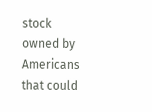stock owned by Americans that could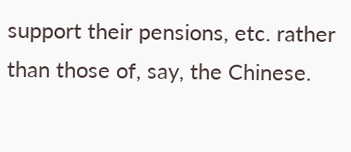support their pensions, etc. rather than those of, say, the Chinese.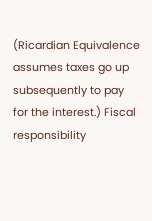(Ricardian Equivalence assumes taxes go up subsequently to pay for the interest.) Fiscal responsibility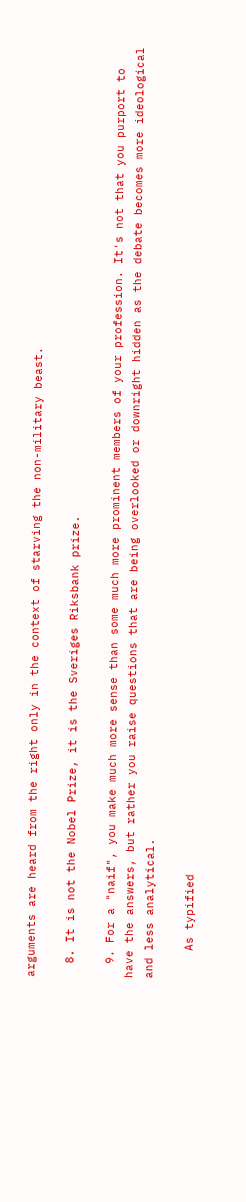arguments are heard from the right only in the context of starving the non-military beast.

  8. It is not the Nobel Prize, it is the Sveriges Riksbank prize.

  9. For a "naif", you make much more sense than some much more prominent members of your profession. It's not that you purport to have the answers, but rather you raise questions that are being overlooked or downright hidden as the debate becomes more ideological and less analytical.

    As typified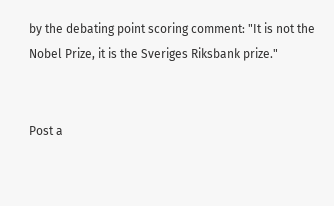by the debating point scoring comment: "It is not the Nobel Prize, it is the Sveriges Riksbank prize."


Post a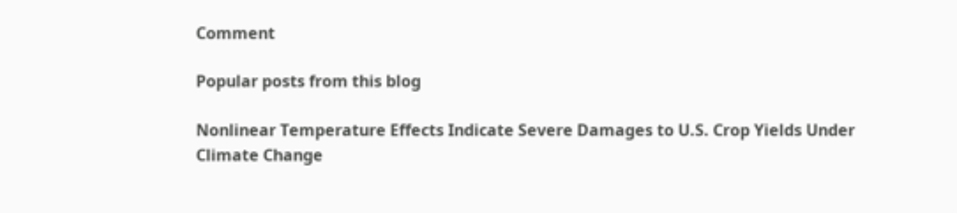Comment

Popular posts from this blog

Nonlinear Temperature Effects Indicate Severe Damages to U.S. Crop Yields Under Climate Change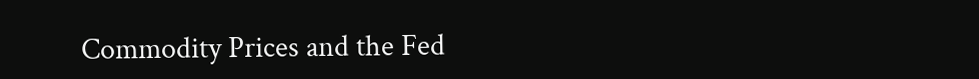Commodity Prices and the Fed